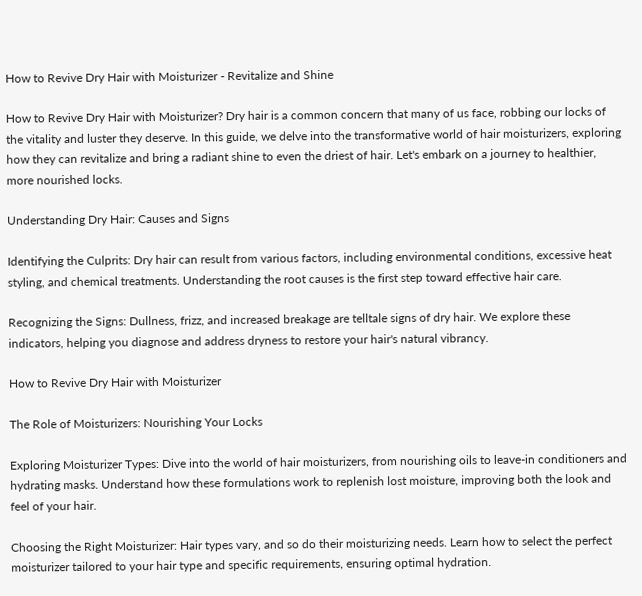How to Revive Dry Hair with Moisturizer - Revitalize and Shine

How to Revive Dry Hair with Moisturizer? Dry hair is a common concern that many of us face, robbing our locks of the vitality and luster they deserve. In this guide, we delve into the transformative world of hair moisturizers, exploring how they can revitalize and bring a radiant shine to even the driest of hair. Let's embark on a journey to healthier, more nourished locks.

Understanding Dry Hair: Causes and Signs

Identifying the Culprits: Dry hair can result from various factors, including environmental conditions, excessive heat styling, and chemical treatments. Understanding the root causes is the first step toward effective hair care.

Recognizing the Signs: Dullness, frizz, and increased breakage are telltale signs of dry hair. We explore these indicators, helping you diagnose and address dryness to restore your hair's natural vibrancy.

How to Revive Dry Hair with Moisturizer

The Role of Moisturizers: Nourishing Your Locks

Exploring Moisturizer Types: Dive into the world of hair moisturizers, from nourishing oils to leave-in conditioners and hydrating masks. Understand how these formulations work to replenish lost moisture, improving both the look and feel of your hair.

Choosing the Right Moisturizer: Hair types vary, and so do their moisturizing needs. Learn how to select the perfect moisturizer tailored to your hair type and specific requirements, ensuring optimal hydration.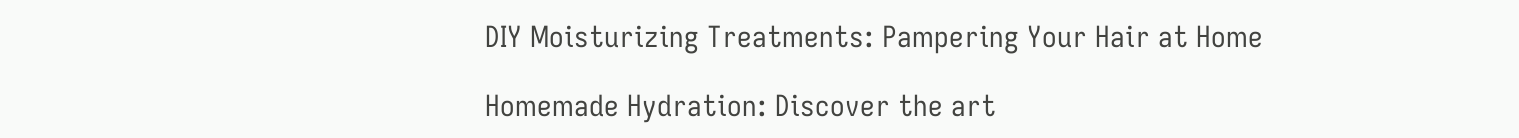DIY Moisturizing Treatments: Pampering Your Hair at Home

Homemade Hydration: Discover the art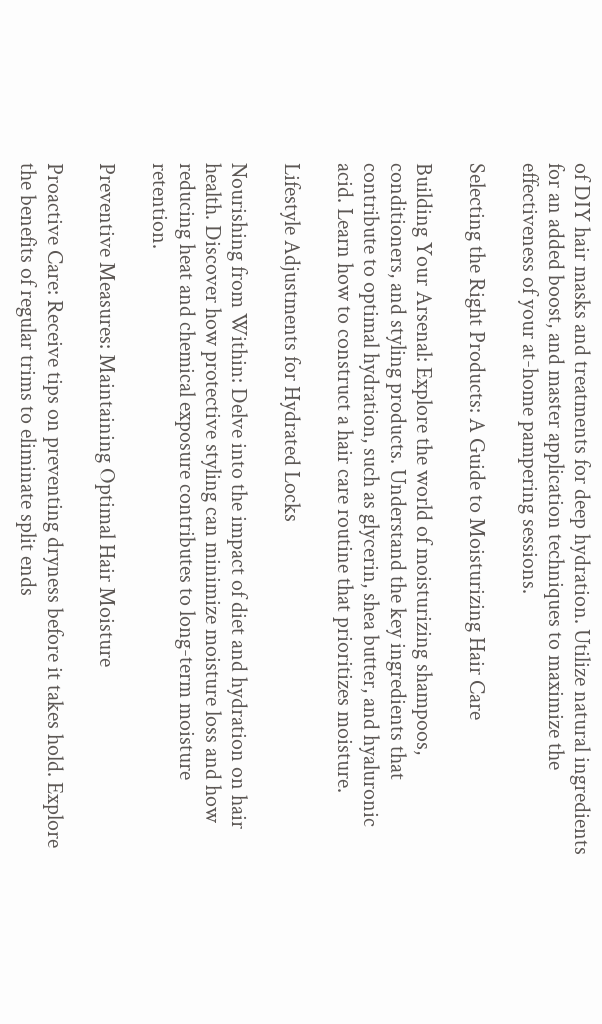of DIY hair masks and treatments for deep hydration. Utilize natural ingredients for an added boost, and master application techniques to maximize the effectiveness of your at-home pampering sessions.

Selecting the Right Products: A Guide to Moisturizing Hair Care

Building Your Arsenal: Explore the world of moisturizing shampoos, conditioners, and styling products. Understand the key ingredients that contribute to optimal hydration, such as glycerin, shea butter, and hyaluronic acid. Learn how to construct a hair care routine that prioritizes moisture.

Lifestyle Adjustments for Hydrated Locks

Nourishing from Within: Delve into the impact of diet and hydration on hair health. Discover how protective styling can minimize moisture loss and how reducing heat and chemical exposure contributes to long-term moisture retention.

Preventive Measures: Maintaining Optimal Hair Moisture

Proactive Care: Receive tips on preventing dryness before it takes hold. Explore the benefits of regular trims to eliminate split ends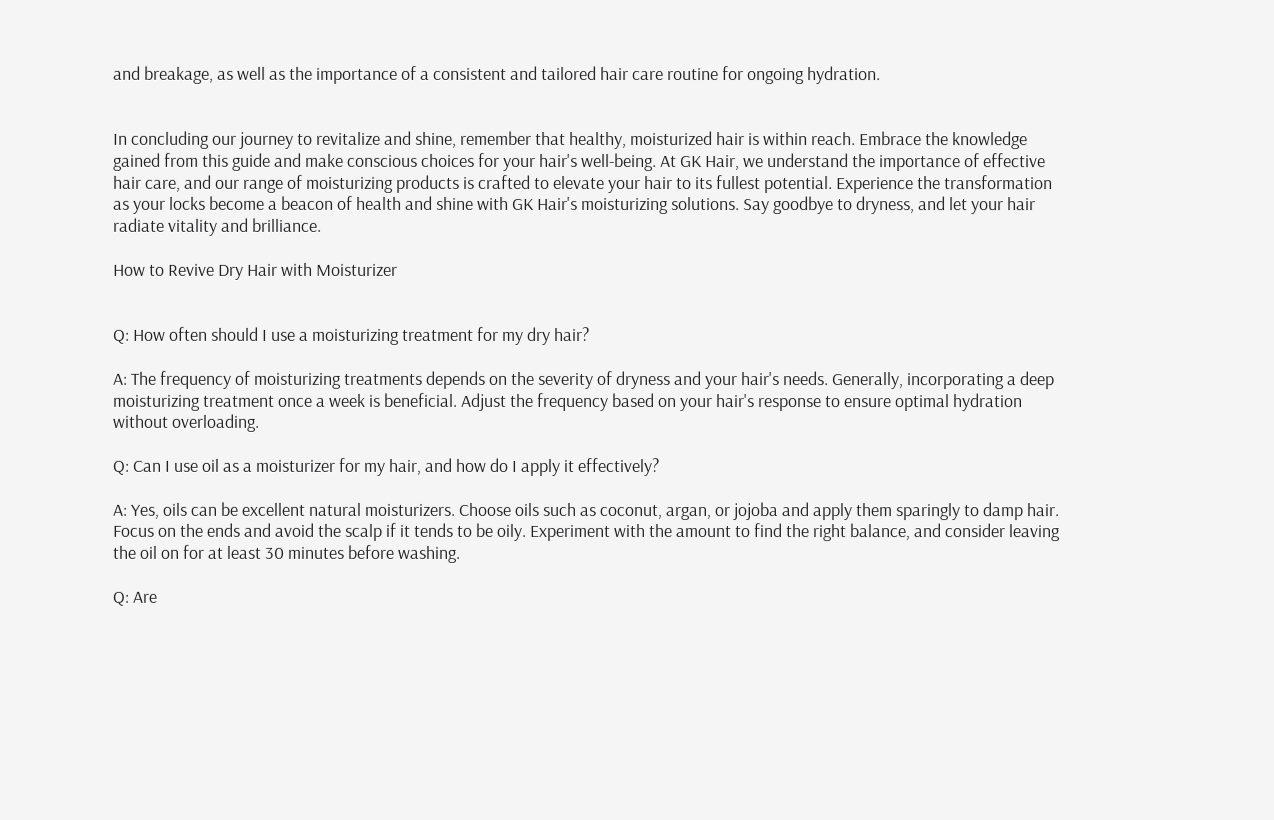and breakage, as well as the importance of a consistent and tailored hair care routine for ongoing hydration.


In concluding our journey to revitalize and shine, remember that healthy, moisturized hair is within reach. Embrace the knowledge gained from this guide and make conscious choices for your hair's well-being. At GK Hair, we understand the importance of effective hair care, and our range of moisturizing products is crafted to elevate your hair to its fullest potential. Experience the transformation as your locks become a beacon of health and shine with GK Hair's moisturizing solutions. Say goodbye to dryness, and let your hair radiate vitality and brilliance.

How to Revive Dry Hair with Moisturizer


Q: How often should I use a moisturizing treatment for my dry hair?

A: The frequency of moisturizing treatments depends on the severity of dryness and your hair's needs. Generally, incorporating a deep moisturizing treatment once a week is beneficial. Adjust the frequency based on your hair's response to ensure optimal hydration without overloading.

Q: Can I use oil as a moisturizer for my hair, and how do I apply it effectively?

A: Yes, oils can be excellent natural moisturizers. Choose oils such as coconut, argan, or jojoba and apply them sparingly to damp hair. Focus on the ends and avoid the scalp if it tends to be oily. Experiment with the amount to find the right balance, and consider leaving the oil on for at least 30 minutes before washing.

Q: Are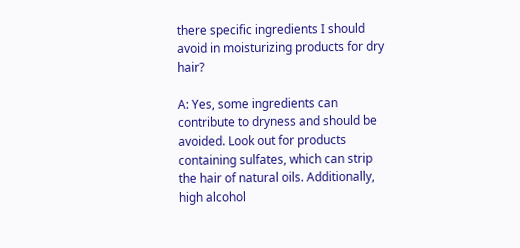there specific ingredients I should avoid in moisturizing products for dry hair?

A: Yes, some ingredients can contribute to dryness and should be avoided. Look out for products containing sulfates, which can strip the hair of natural oils. Additionally, high alcohol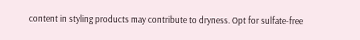content in styling products may contribute to dryness. Opt for sulfate-free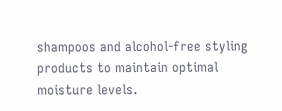shampoos and alcohol-free styling products to maintain optimal moisture levels.